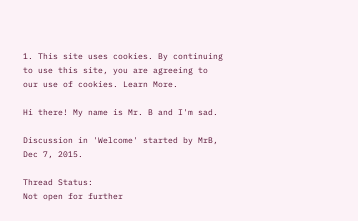1. This site uses cookies. By continuing to use this site, you are agreeing to our use of cookies. Learn More.

Hi there! My name is Mr. B and I'm sad.

Discussion in 'Welcome' started by MrB, Dec 7, 2015.

Thread Status:
Not open for further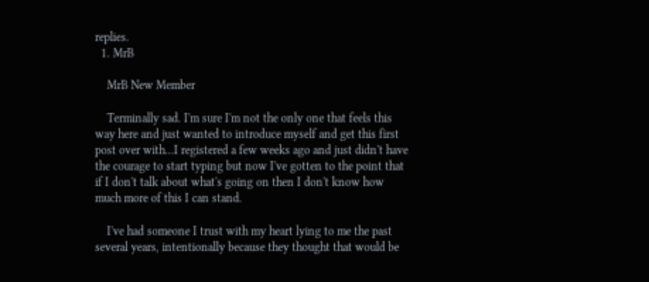replies.
  1. MrB

    MrB New Member

    Terminally sad. I'm sure I'm not the only one that feels this way here and just wanted to introduce myself and get this first post over with...I registered a few weeks ago and just didn't have the courage to start typing but now I've gotten to the point that if I don't talk about what's going on then I don't know how much more of this I can stand.

    I've had someone I trust with my heart lying to me the past several years, intentionally because they thought that would be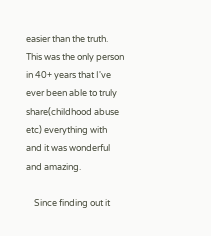easier than the truth. This was the only person in 40+ years that I've ever been able to truly share(childhood abuse etc) everything with and it was wonderful and amazing.

    Since finding out it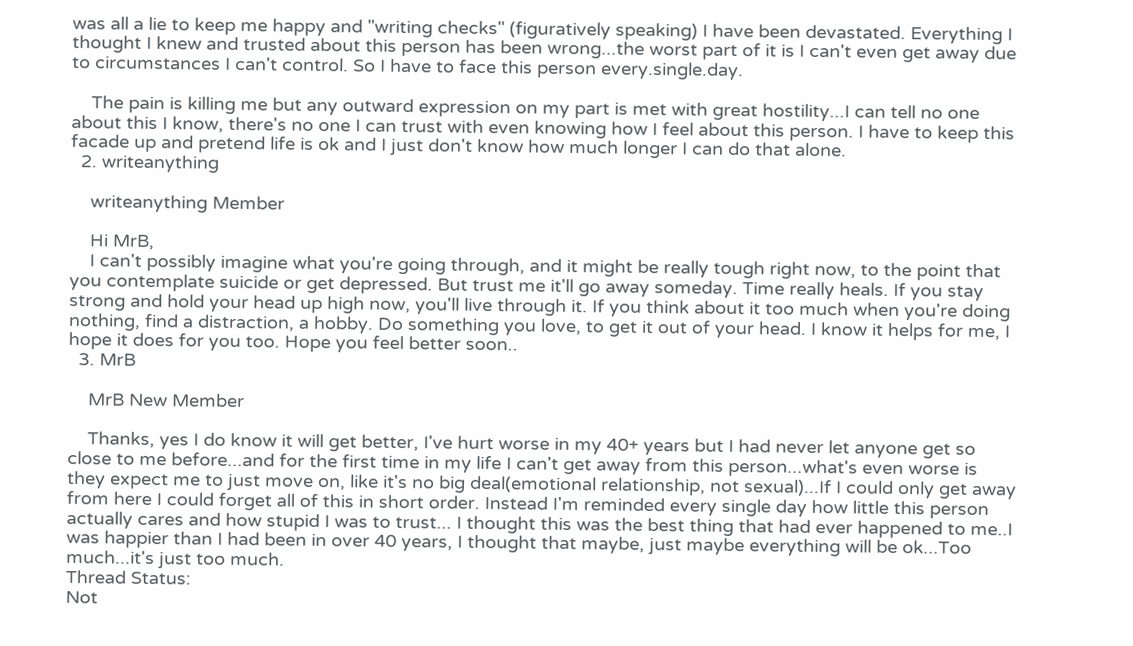was all a lie to keep me happy and "writing checks" (figuratively speaking) I have been devastated. Everything I thought I knew and trusted about this person has been wrong...the worst part of it is I can't even get away due to circumstances I can't control. So I have to face this person every.single.day.

    The pain is killing me but any outward expression on my part is met with great hostility...I can tell no one about this I know, there's no one I can trust with even knowing how I feel about this person. I have to keep this facade up and pretend life is ok and I just don't know how much longer I can do that alone.
  2. writeanything

    writeanything Member

    Hi MrB,
    I can't possibly imagine what you're going through, and it might be really tough right now, to the point that you contemplate suicide or get depressed. But trust me it'll go away someday. Time really heals. If you stay strong and hold your head up high now, you'll live through it. If you think about it too much when you're doing nothing, find a distraction, a hobby. Do something you love, to get it out of your head. I know it helps for me, I hope it does for you too. Hope you feel better soon..
  3. MrB

    MrB New Member

    Thanks, yes I do know it will get better, I've hurt worse in my 40+ years but I had never let anyone get so close to me before...and for the first time in my life I can't get away from this person...what's even worse is they expect me to just move on, like it's no big deal(emotional relationship, not sexual)...If I could only get away from here I could forget all of this in short order. Instead I'm reminded every single day how little this person actually cares and how stupid I was to trust... I thought this was the best thing that had ever happened to me..I was happier than I had been in over 40 years, I thought that maybe, just maybe everything will be ok...Too much...it's just too much.
Thread Status:
Not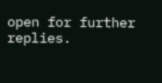open for further replies.